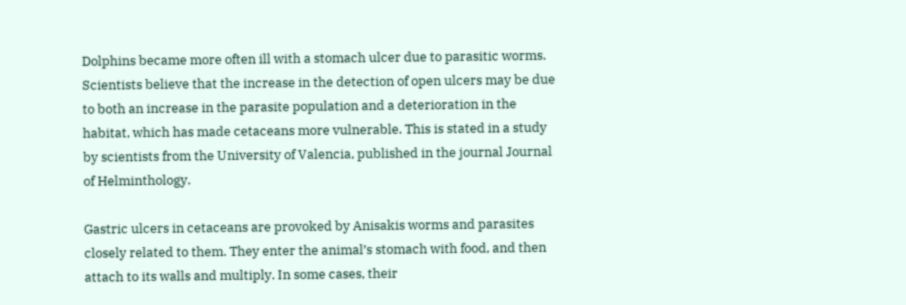Dolphins became more often ill with a stomach ulcer due to parasitic worms. Scientists believe that the increase in the detection of open ulcers may be due to both an increase in the parasite population and a deterioration in the habitat, which has made cetaceans more vulnerable. This is stated in a study by scientists from the University of Valencia, published in the journal Journal of Helminthology.

Gastric ulcers in cetaceans are provoked by Anisakis worms and parasites closely related to them. They enter the animal’s stomach with food, and then attach to its walls and multiply. In some cases, their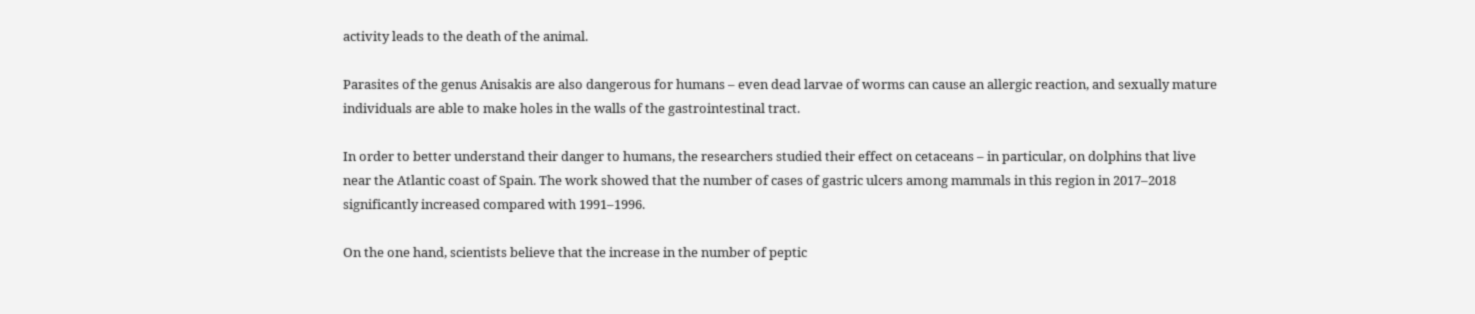activity leads to the death of the animal.

Parasites of the genus Anisakis are also dangerous for humans – even dead larvae of worms can cause an allergic reaction, and sexually mature individuals are able to make holes in the walls of the gastrointestinal tract.

In order to better understand their danger to humans, the researchers studied their effect on cetaceans – in particular, on dolphins that live near the Atlantic coast of Spain. The work showed that the number of cases of gastric ulcers among mammals in this region in 2017–2018 significantly increased compared with 1991–1996.

On the one hand, scientists believe that the increase in the number of peptic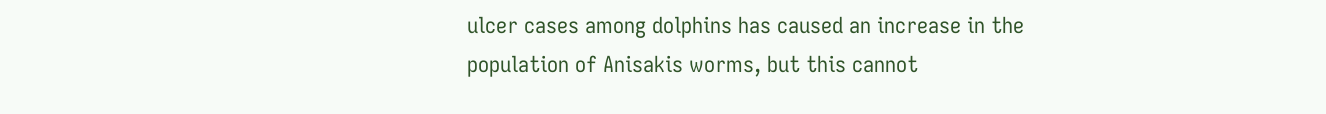ulcer cases among dolphins has caused an increase in the population of Anisakis worms, but this cannot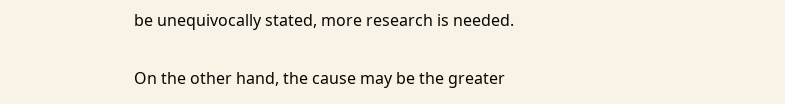be unequivocally stated, more research is needed.

On the other hand, the cause may be the greater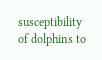susceptibility of dolphins to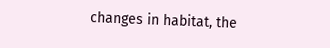changes in habitat, the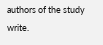authors of the study write.